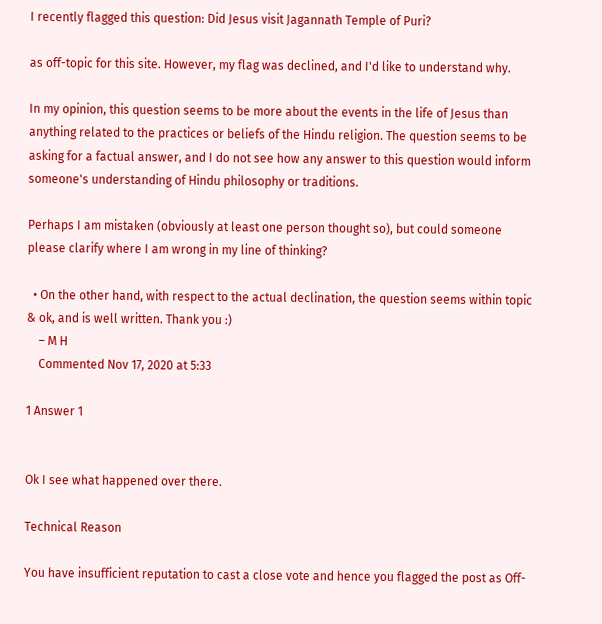I recently flagged this question: Did Jesus visit Jagannath Temple of Puri?

as off-topic for this site. However, my flag was declined, and I'd like to understand why.

In my opinion, this question seems to be more about the events in the life of Jesus than anything related to the practices or beliefs of the Hindu religion. The question seems to be asking for a factual answer, and I do not see how any answer to this question would inform someone's understanding of Hindu philosophy or traditions.

Perhaps I am mistaken (obviously at least one person thought so), but could someone please clarify where I am wrong in my line of thinking?

  • On the other hand, with respect to the actual declination, the question seems within topic & ok, and is well written. Thank you :)
    – M H
    Commented Nov 17, 2020 at 5:33

1 Answer 1


Ok I see what happened over there.

Technical Reason

You have insufficient reputation to cast a close vote and hence you flagged the post as Off-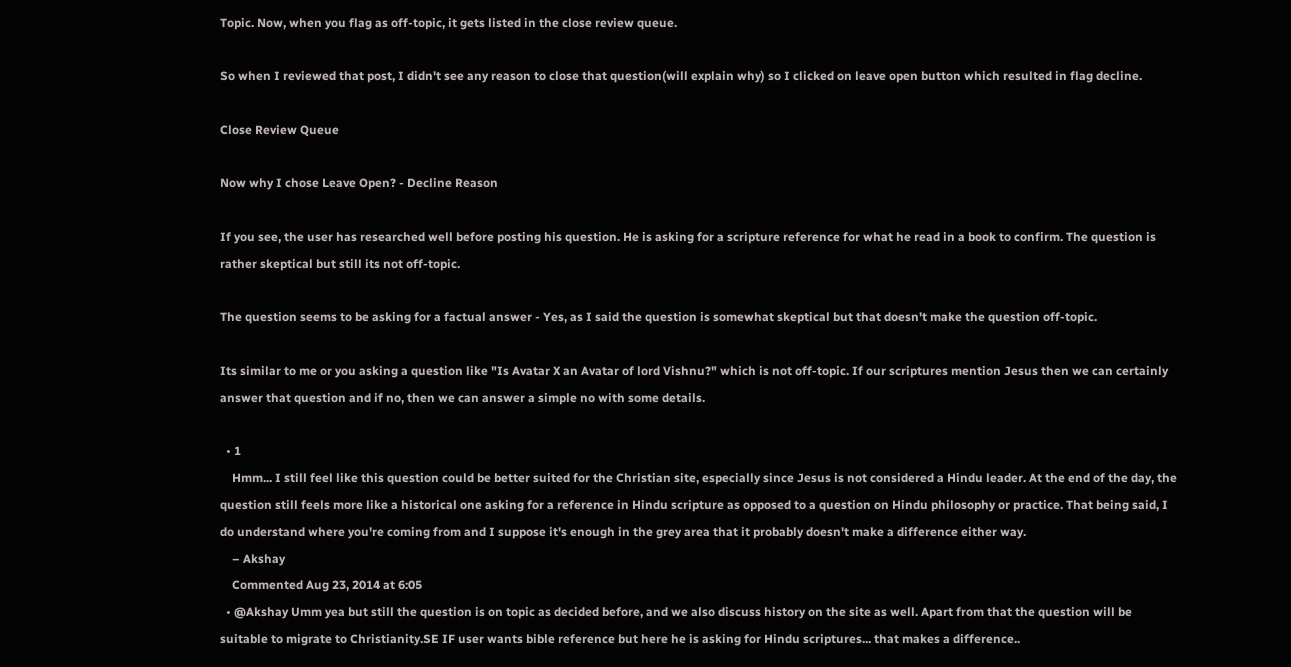Topic. Now, when you flag as off-topic, it gets listed in the close review queue.

So when I reviewed that post, I didn't see any reason to close that question(will explain why) so I clicked on leave open button which resulted in flag decline.

Close Review Queue

Now why I chose Leave Open? - Decline Reason

If you see, the user has researched well before posting his question. He is asking for a scripture reference for what he read in a book to confirm. The question is rather skeptical but still its not off-topic.

The question seems to be asking for a factual answer - Yes, as I said the question is somewhat skeptical but that doesn't make the question off-topic.

Its similar to me or you asking a question like "Is Avatar X an Avatar of lord Vishnu?" which is not off-topic. If our scriptures mention Jesus then we can certainly answer that question and if no, then we can answer a simple no with some details.

  • 1
    Hmm... I still feel like this question could be better suited for the Christian site, especially since Jesus is not considered a Hindu leader. At the end of the day, the question still feels more like a historical one asking for a reference in Hindu scripture as opposed to a question on Hindu philosophy or practice. That being said, I do understand where you're coming from and I suppose it's enough in the grey area that it probably doesn't make a difference either way.
    – Akshay
    Commented Aug 23, 2014 at 6:05
  • @Akshay Umm yea but still the question is on topic as decided before, and we also discuss history on the site as well. Apart from that the question will be suitable to migrate to Christianity.SE IF user wants bible reference but here he is asking for Hindu scriptures... that makes a difference..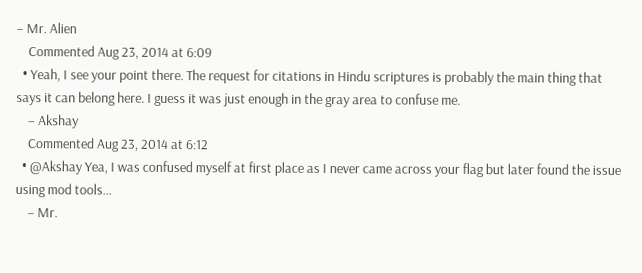– Mr. Alien
    Commented Aug 23, 2014 at 6:09
  • Yeah, I see your point there. The request for citations in Hindu scriptures is probably the main thing that says it can belong here. I guess it was just enough in the gray area to confuse me.
    – Akshay
    Commented Aug 23, 2014 at 6:12
  • @Akshay Yea, I was confused myself at first place as I never came across your flag but later found the issue using mod tools...
    – Mr.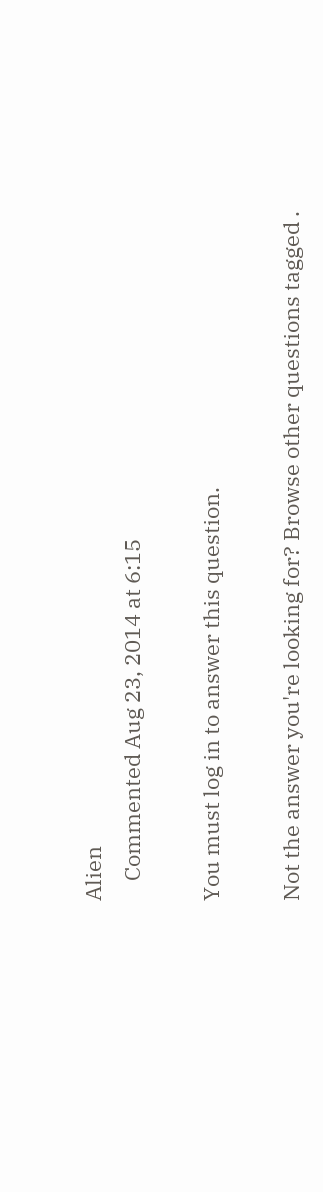Alien
    Commented Aug 23, 2014 at 6:15

You must log in to answer this question.

Not the answer you're looking for? Browse other questions tagged .